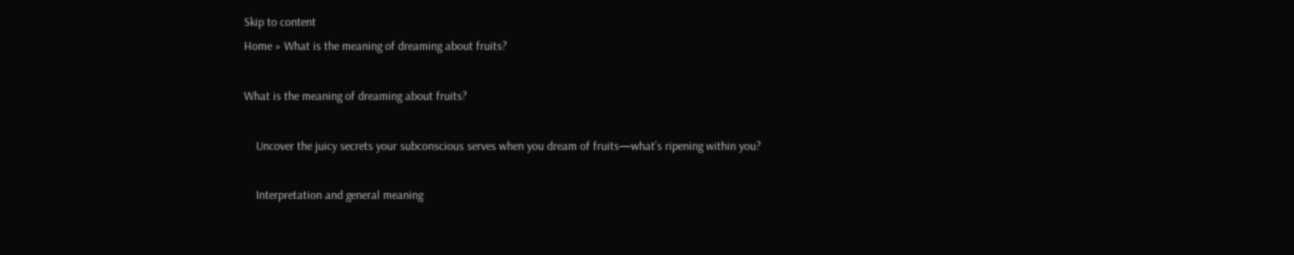Skip to content
Home » What is the meaning of dreaming about fruits?

What is the meaning of dreaming about fruits?

    Uncover the juicy secrets your subconscious serves when you dream of fruits—what’s ripening within you?

    Interpretation and general meaning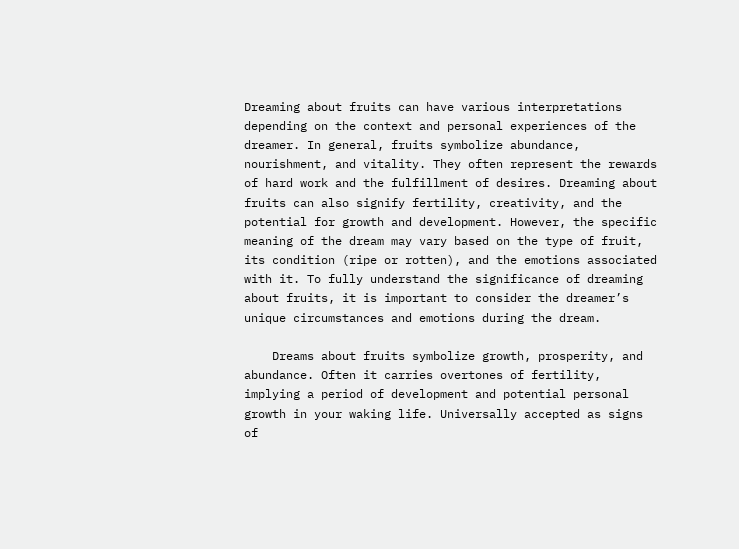Dreaming about fruits can have various interpretations depending on the context and personal experiences of the dreamer. In general, fruits symbolize abundance, nourishment, and vitality. They often represent the rewards of hard work and the fulfillment of desires. Dreaming about fruits can also signify fertility, creativity, and the potential for growth and development. However, the specific meaning of the dream may vary based on the type of fruit, its condition (ripe or rotten), and the emotions associated with it. To fully understand the significance of dreaming about fruits, it is important to consider the dreamer’s unique circumstances and emotions during the dream.

    Dreams about fruits symbolize growth, prosperity, and abundance. Often it carries overtones of fertility, implying a period of development and potential personal growth in your waking life. Universally accepted as signs of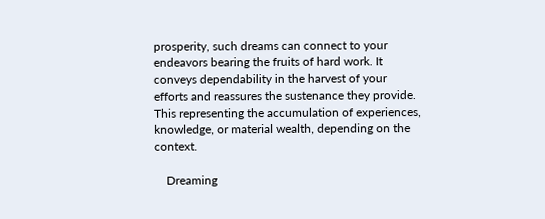prosperity, such dreams can connect to your endeavors bearing the fruits of hard work. It conveys dependability in the harvest of your efforts and reassures the sustenance they provide. This representing the accumulation of experiences, knowledge, or material wealth, depending on the context.

    Dreaming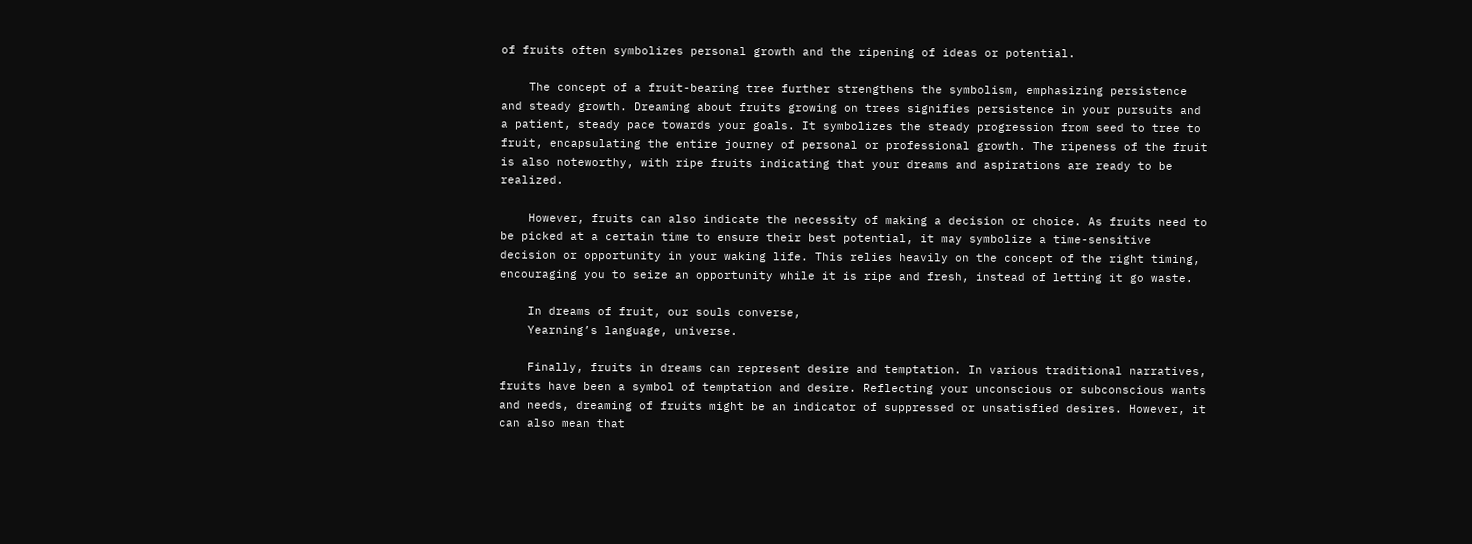of fruits often symbolizes personal growth and the ripening of ideas or potential.

    The concept of a fruit-bearing tree further strengthens the symbolism, emphasizing persistence and steady growth. Dreaming about fruits growing on trees signifies persistence in your pursuits and a patient, steady pace towards your goals. It symbolizes the steady progression from seed to tree to fruit, encapsulating the entire journey of personal or professional growth. The ripeness of the fruit is also noteworthy, with ripe fruits indicating that your dreams and aspirations are ready to be realized.

    However, fruits can also indicate the necessity of making a decision or choice. As fruits need to be picked at a certain time to ensure their best potential, it may symbolize a time-sensitive decision or opportunity in your waking life. This relies heavily on the concept of the right timing, encouraging you to seize an opportunity while it is ripe and fresh, instead of letting it go waste.

    In dreams of fruit, our souls converse,
    Yearning’s language, universe.

    Finally, fruits in dreams can represent desire and temptation. In various traditional narratives, fruits have been a symbol of temptation and desire. Reflecting your unconscious or subconscious wants and needs, dreaming of fruits might be an indicator of suppressed or unsatisfied desires. However, it can also mean that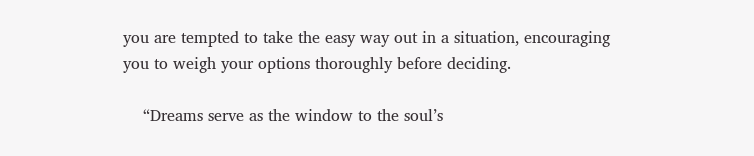you are tempted to take the easy way out in a situation, encouraging you to weigh your options thoroughly before deciding.

    “Dreams serve as the window to the soul’s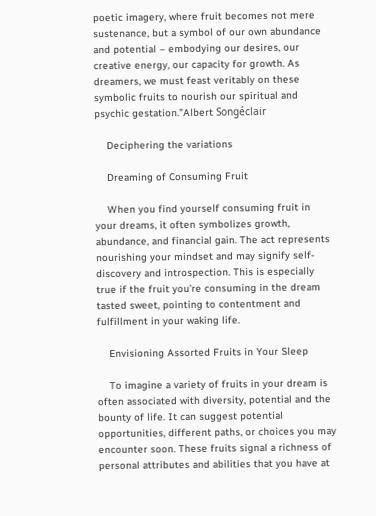poetic imagery, where fruit becomes not mere sustenance, but a symbol of our own abundance and potential – embodying our desires, our creative energy, our capacity for growth. As dreamers, we must feast veritably on these symbolic fruits to nourish our spiritual and psychic gestation.”Albert Songéclair

    Deciphering the variations

    Dreaming of Consuming Fruit

    When you find yourself consuming fruit in your dreams, it often symbolizes growth, abundance, and financial gain. The act represents nourishing your mindset and may signify self-discovery and introspection. This is especially true if the fruit you’re consuming in the dream tasted sweet, pointing to contentment and fulfillment in your waking life.

    Envisioning Assorted Fruits in Your Sleep

    To imagine a variety of fruits in your dream is often associated with diversity, potential and the bounty of life. It can suggest potential opportunities, different paths, or choices you may encounter soon. These fruits signal a richness of personal attributes and abilities that you have at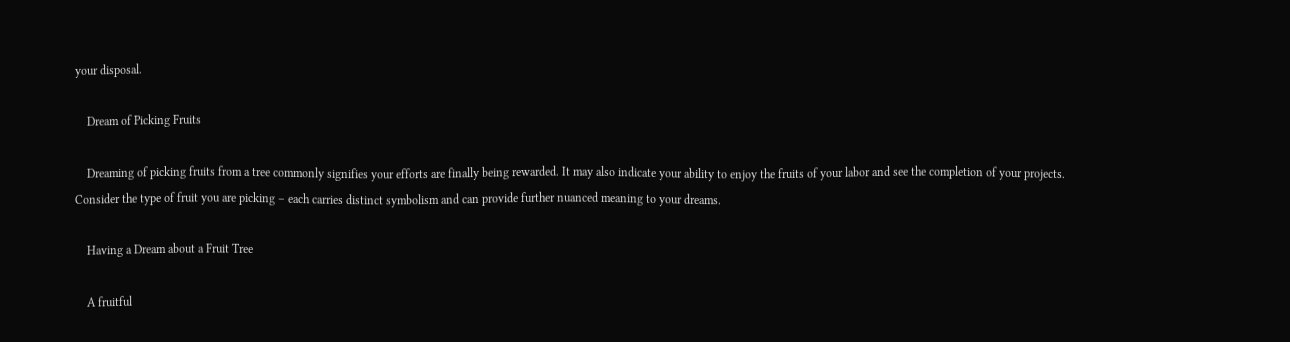your disposal.

    Dream of Picking Fruits

    Dreaming of picking fruits from a tree commonly signifies your efforts are finally being rewarded. It may also indicate your ability to enjoy the fruits of your labor and see the completion of your projects. Consider the type of fruit you are picking – each carries distinct symbolism and can provide further nuanced meaning to your dreams.

    Having a Dream about a Fruit Tree

    A fruitful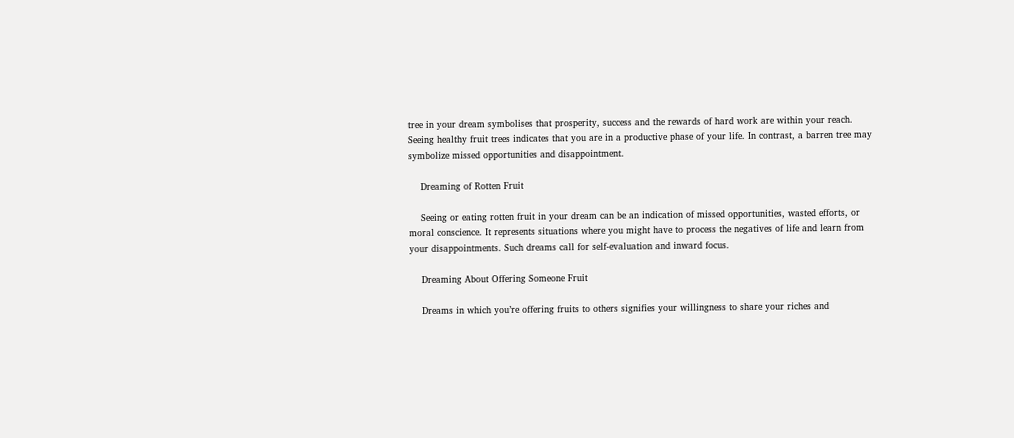tree in your dream symbolises that prosperity, success and the rewards of hard work are within your reach. Seeing healthy fruit trees indicates that you are in a productive phase of your life. In contrast, a barren tree may symbolize missed opportunities and disappointment.

    Dreaming of Rotten Fruit

    Seeing or eating rotten fruit in your dream can be an indication of missed opportunities, wasted efforts, or moral conscience. It represents situations where you might have to process the negatives of life and learn from your disappointments. Such dreams call for self-evaluation and inward focus.

    Dreaming About Offering Someone Fruit

    Dreams in which you’re offering fruits to others signifies your willingness to share your riches and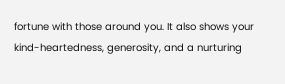fortune with those around you. It also shows your kind-heartedness, generosity, and a nurturing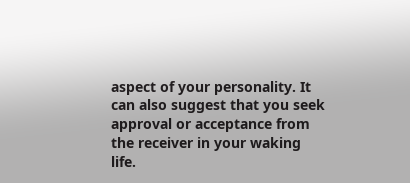aspect of your personality. It can also suggest that you seek approval or acceptance from the receiver in your waking life.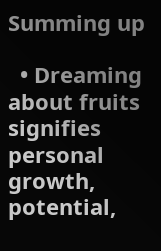Summing up

  • Dreaming about fruits signifies personal growth, potential,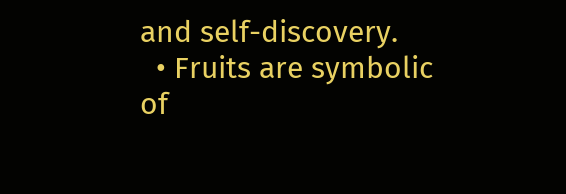and self-discovery.
  • Fruits are symbolic of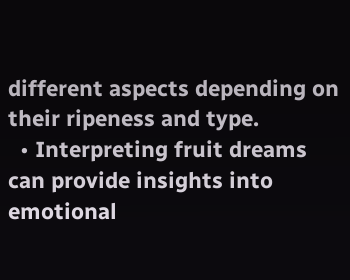different aspects depending on their ripeness and type.
  • Interpreting fruit dreams can provide insights into emotional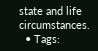state and life circumstances.
  • Tags: